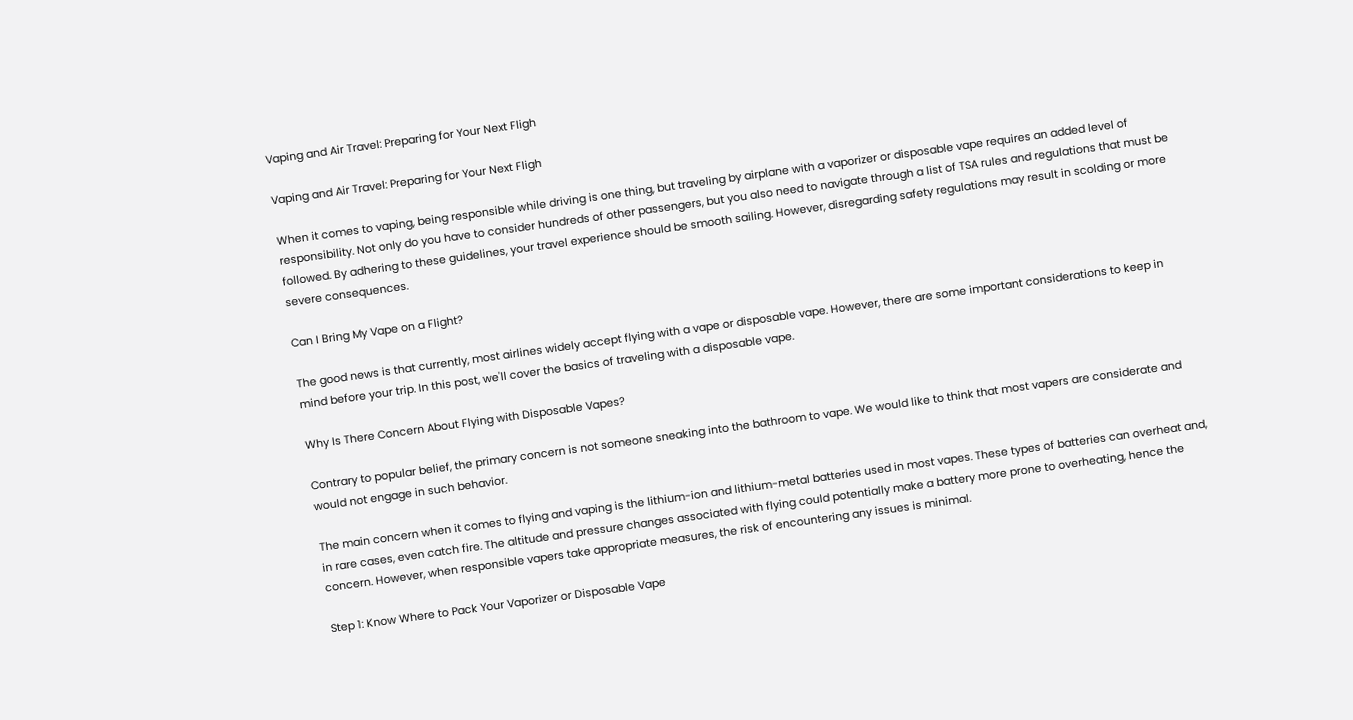Vaping and Air Travel: Preparing for Your Next Fligh

Vaping and Air Travel: Preparing for Your Next Fligh

When it comes to vaping, being responsible while driving is one thing, but traveling by airplane with a vaporizer or disposable vape requires an added level of responsibility. Not only do you have to consider hundreds of other passengers, but you also need to navigate through a list of TSA rules and regulations that must be followed. By adhering to these guidelines, your travel experience should be smooth sailing. However, disregarding safety regulations may result in scolding or more severe consequences.

Can I Bring My Vape on a Flight?

The good news is that currently, most airlines widely accept flying with a vape or disposable vape. However, there are some important considerations to keep in mind before your trip. In this post, we'll cover the basics of traveling with a disposable vape.

Why Is There Concern About Flying with Disposable Vapes?

Contrary to popular belief, the primary concern is not someone sneaking into the bathroom to vape. We would like to think that most vapers are considerate and would not engage in such behavior.

The main concern when it comes to flying and vaping is the lithium-ion and lithium-metal batteries used in most vapes. These types of batteries can overheat and, in rare cases, even catch fire. The altitude and pressure changes associated with flying could potentially make a battery more prone to overheating, hence the concern. However, when responsible vapers take appropriate measures, the risk of encountering any issues is minimal.

Step 1: Know Where to Pack Your Vaporizer or Disposable Vape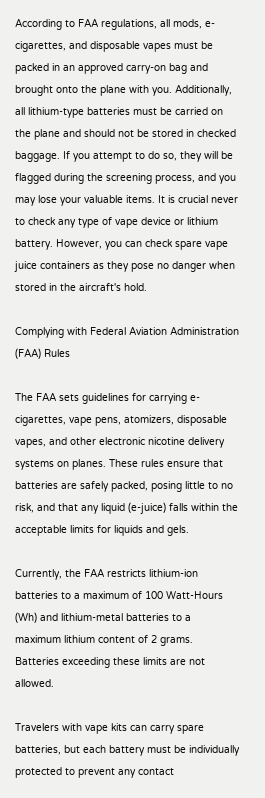According to FAA regulations, all mods, e-cigarettes, and disposable vapes must be packed in an approved carry-on bag and brought onto the plane with you. Additionally, all lithium-type batteries must be carried on the plane and should not be stored in checked baggage. If you attempt to do so, they will be flagged during the screening process, and you may lose your valuable items. It is crucial never to check any type of vape device or lithium battery. However, you can check spare vape juice containers as they pose no danger when stored in the aircraft's hold.

Complying with Federal Aviation Administration (FAA) Rules

The FAA sets guidelines for carrying e-cigarettes, vape pens, atomizers, disposable vapes, and other electronic nicotine delivery systems on planes. These rules ensure that batteries are safely packed, posing little to no risk, and that any liquid (e-juice) falls within the acceptable limits for liquids and gels.

Currently, the FAA restricts lithium-ion batteries to a maximum of 100 Watt-Hours (Wh) and lithium-metal batteries to a maximum lithium content of 2 grams. Batteries exceeding these limits are not allowed.

Travelers with vape kits can carry spare batteries, but each battery must be individually protected to prevent any contact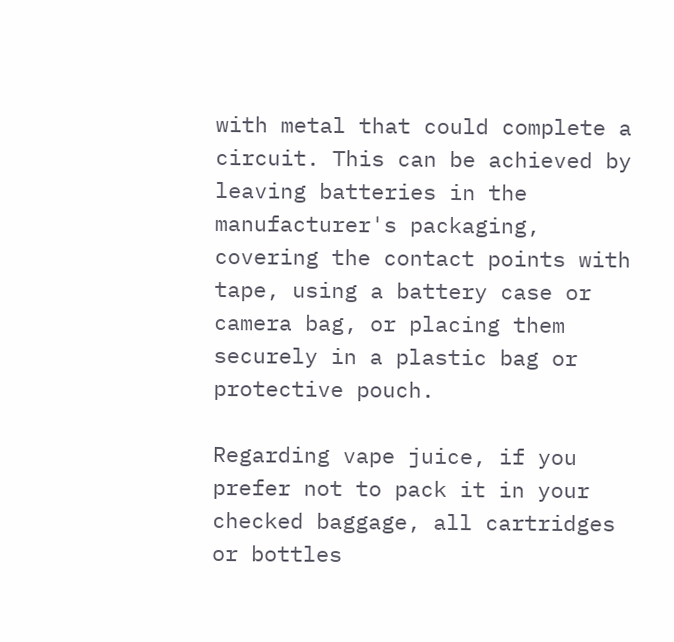with metal that could complete a circuit. This can be achieved by leaving batteries in the manufacturer's packaging, covering the contact points with tape, using a battery case or camera bag, or placing them securely in a plastic bag or protective pouch.

Regarding vape juice, if you prefer not to pack it in your checked baggage, all cartridges or bottles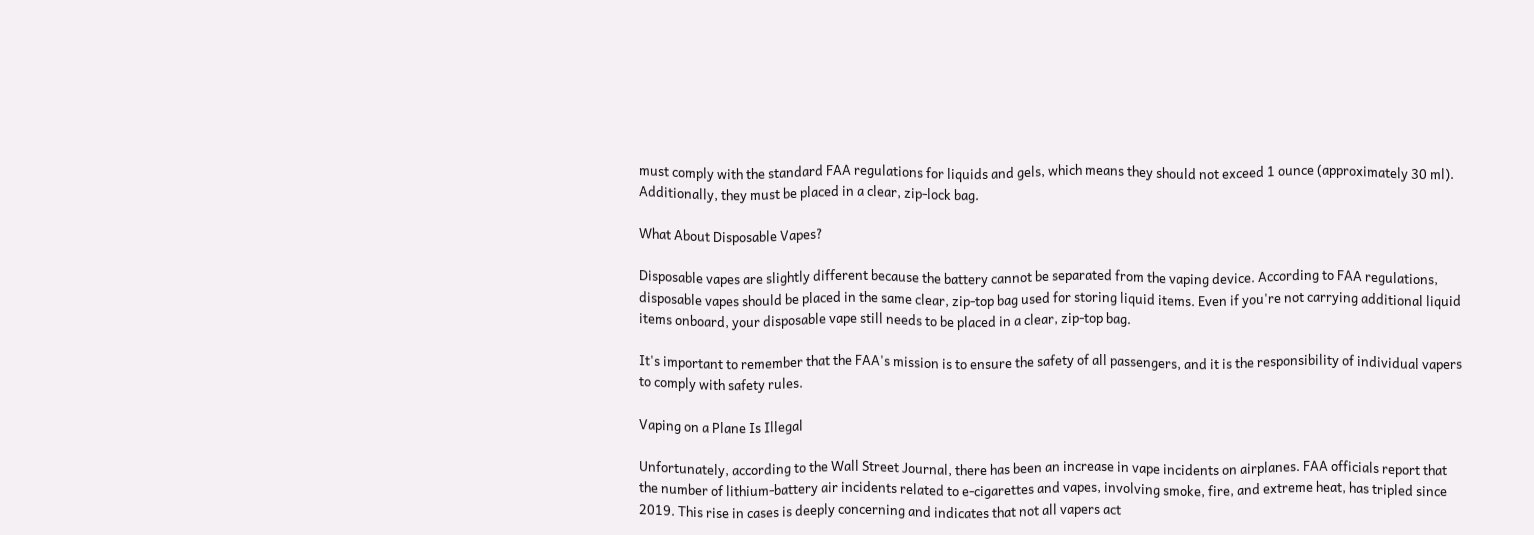must comply with the standard FAA regulations for liquids and gels, which means they should not exceed 1 ounce (approximately 30 ml). Additionally, they must be placed in a clear, zip-lock bag.

What About Disposable Vapes?

Disposable vapes are slightly different because the battery cannot be separated from the vaping device. According to FAA regulations, disposable vapes should be placed in the same clear, zip-top bag used for storing liquid items. Even if you're not carrying additional liquid items onboard, your disposable vape still needs to be placed in a clear, zip-top bag.

It's important to remember that the FAA's mission is to ensure the safety of all passengers, and it is the responsibility of individual vapers to comply with safety rules.

Vaping on a Plane Is Illegal

Unfortunately, according to the Wall Street Journal, there has been an increase in vape incidents on airplanes. FAA officials report that the number of lithium-battery air incidents related to e-cigarettes and vapes, involving smoke, fire, and extreme heat, has tripled since 2019. This rise in cases is deeply concerning and indicates that not all vapers act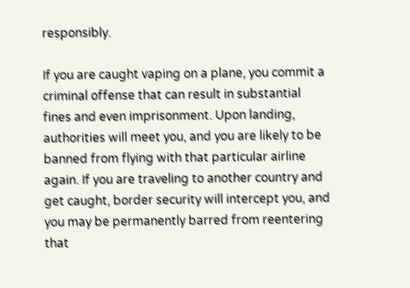responsibly.

If you are caught vaping on a plane, you commit a criminal offense that can result in substantial fines and even imprisonment. Upon landing, authorities will meet you, and you are likely to be banned from flying with that particular airline again. If you are traveling to another country and get caught, border security will intercept you, and you may be permanently barred from reentering that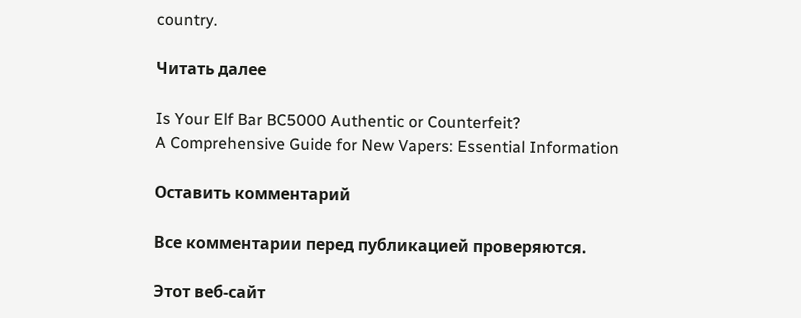country.

Читать далее

Is Your Elf Bar BC5000 Authentic or Counterfeit?
A Comprehensive Guide for New Vapers: Essential Information

Оставить комментарий

Все комментарии перед публикацией проверяются.

Этот веб-сайт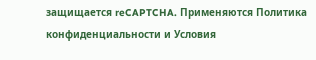защищается reCAPTCHA. Применяются Политика конфиденциальности и Условия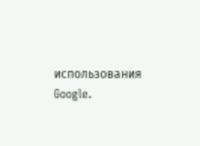использования Google.